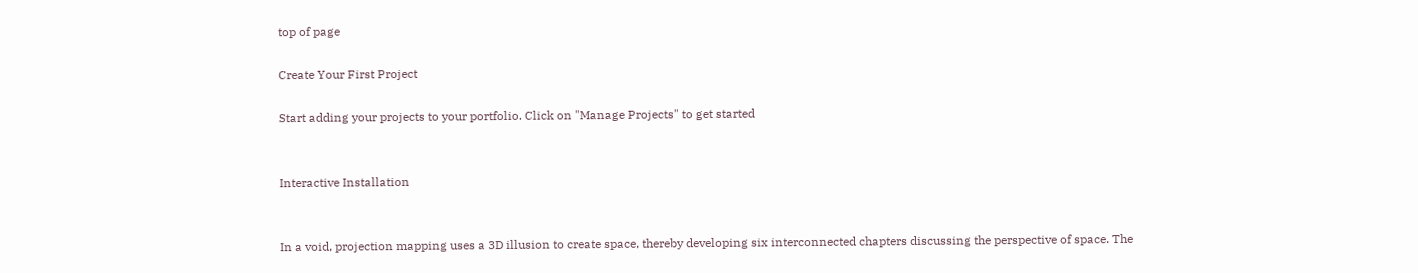top of page

Create Your First Project

Start adding your projects to your portfolio. Click on "Manage Projects" to get started


Interactive Installation


In a void, projection mapping uses a 3D illusion to create space, thereby developing six interconnected chapters discussing the perspective of space. The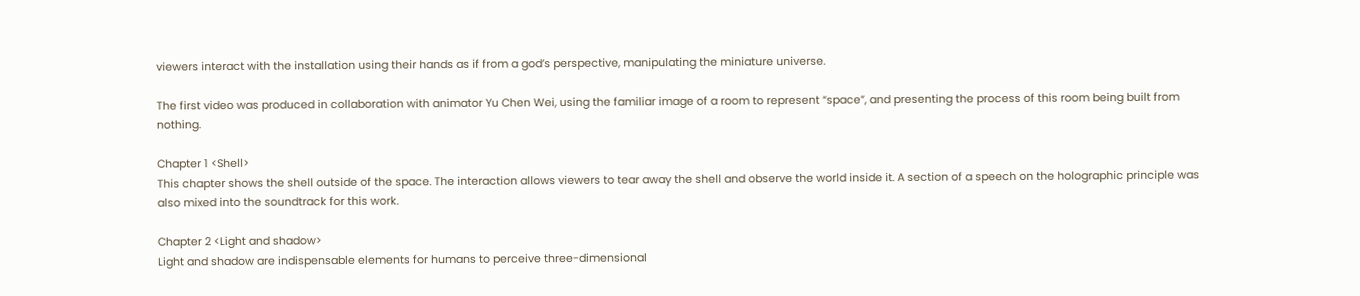viewers interact with the installation using their hands as if from a god’s perspective, manipulating the miniature universe.

The first video was produced in collaboration with animator Yu Chen Wei, using the familiar image of a room to represent “space”, and presenting the process of this room being built from nothing.

Chapter 1 <Shell>
This chapter shows the shell outside of the space. The interaction allows viewers to tear away the shell and observe the world inside it. A section of a speech on the holographic principle was also mixed into the soundtrack for this work.

Chapter 2 <Light and shadow>
Light and shadow are indispensable elements for humans to perceive three-dimensional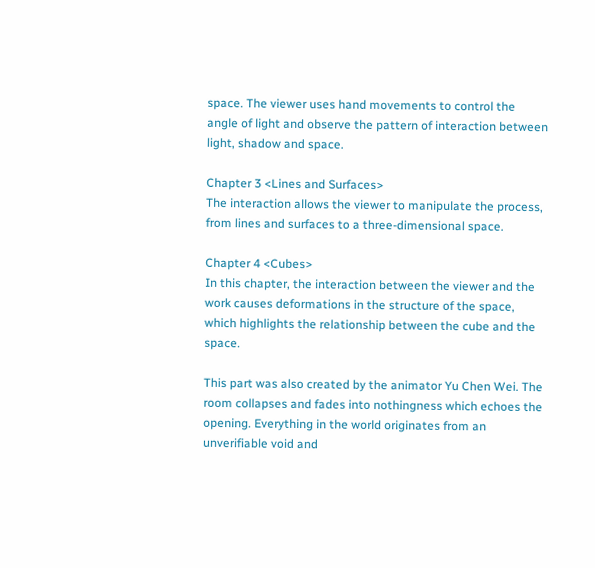space. The viewer uses hand movements to control the angle of light and observe the pattern of interaction between light, shadow and space.

Chapter 3 <Lines and Surfaces>
The interaction allows the viewer to manipulate the process, from lines and surfaces to a three-dimensional space.

Chapter 4 <Cubes>
In this chapter, the interaction between the viewer and the work causes deformations in the structure of the space, which highlights the relationship between the cube and the space.

This part was also created by the animator Yu Chen Wei. The room collapses and fades into nothingness which echoes the opening. Everything in the world originates from an unverifiable void and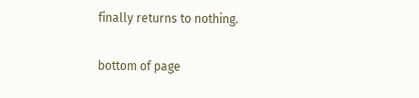finally returns to nothing.

bottom of page